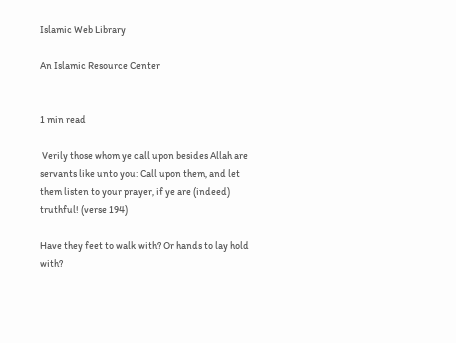Islamic Web Library

An Islamic Resource Center


1 min read

 Verily those whom ye call upon besides Allah are servants like unto you: Call upon them, and let them listen to your prayer, if ye are (indeed) truthful! (verse 194)

Have they feet to walk with? Or hands to lay hold with?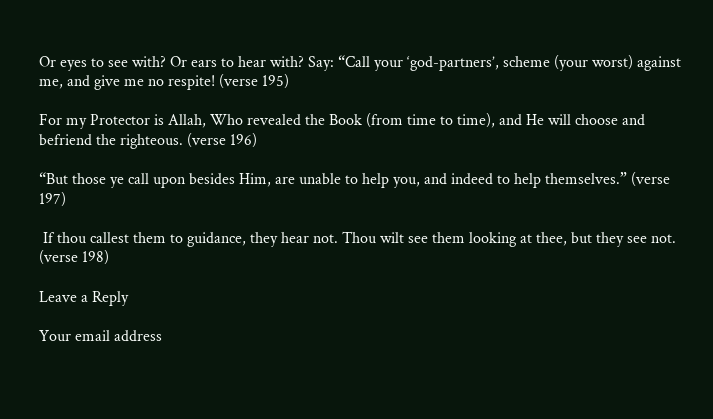Or eyes to see with? Or ears to hear with? Say: “Call your ‘god-partners’, scheme (your worst) against me, and give me no respite! (verse 195)

For my Protector is Allah, Who revealed the Book (from time to time), and He will choose and befriend the righteous. (verse 196)

“But those ye call upon besides Him, are unable to help you, and indeed to help themselves.” (verse 197)

 If thou callest them to guidance, they hear not. Thou wilt see them looking at thee, but they see not. (verse 198)

Leave a Reply

Your email address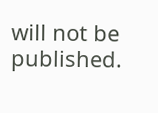will not be published.